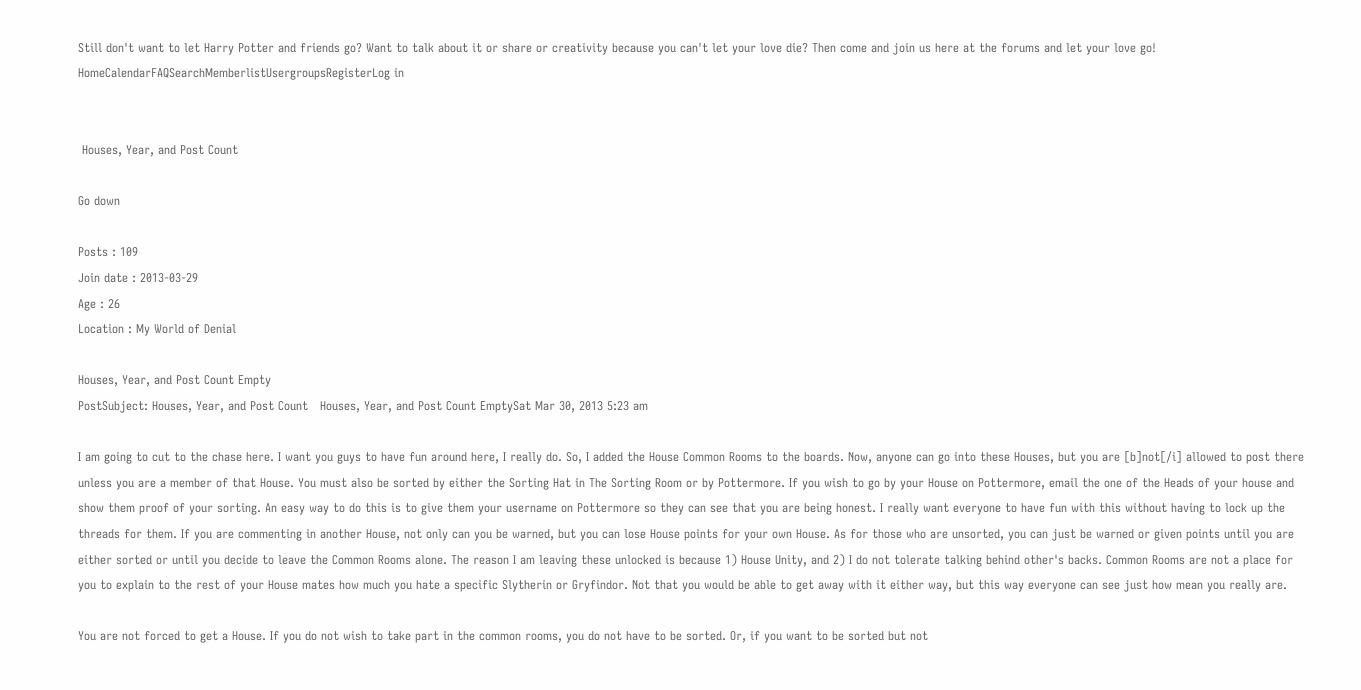Still don't want to let Harry Potter and friends go? Want to talk about it or share or creativity because you can't let your love die? Then come and join us here at the forums and let your love go!
HomeCalendarFAQSearchMemberlistUsergroupsRegisterLog in


 Houses, Year, and Post Count

Go down

Posts : 109
Join date : 2013-03-29
Age : 26
Location : My World of Denial

Houses, Year, and Post Count Empty
PostSubject: Houses, Year, and Post Count   Houses, Year, and Post Count EmptySat Mar 30, 2013 5:23 am

I am going to cut to the chase here. I want you guys to have fun around here, I really do. So, I added the House Common Rooms to the boards. Now, anyone can go into these Houses, but you are [b]not[/i] allowed to post there unless you are a member of that House. You must also be sorted by either the Sorting Hat in The Sorting Room or by Pottermore. If you wish to go by your House on Pottermore, email the one of the Heads of your house and show them proof of your sorting. An easy way to do this is to give them your username on Pottermore so they can see that you are being honest. I really want everyone to have fun with this without having to lock up the threads for them. If you are commenting in another House, not only can you be warned, but you can lose House points for your own House. As for those who are unsorted, you can just be warned or given points until you are either sorted or until you decide to leave the Common Rooms alone. The reason I am leaving these unlocked is because 1) House Unity, and 2) I do not tolerate talking behind other's backs. Common Rooms are not a place for you to explain to the rest of your House mates how much you hate a specific Slytherin or Gryfindor. Not that you would be able to get away with it either way, but this way everyone can see just how mean you really are.

You are not forced to get a House. If you do not wish to take part in the common rooms, you do not have to be sorted. Or, if you want to be sorted but not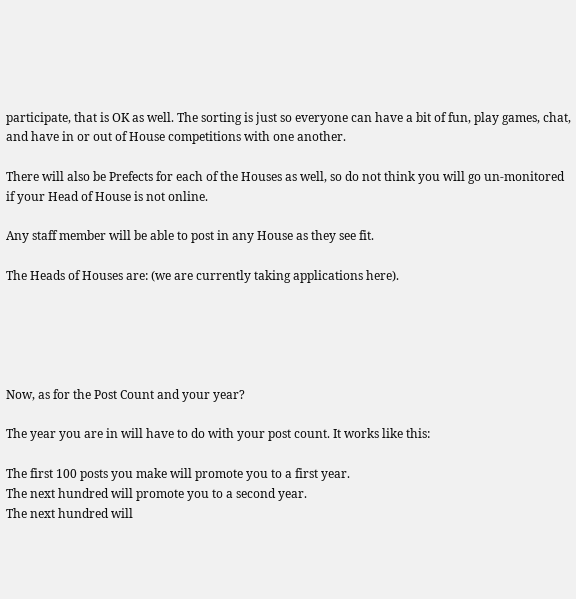participate, that is OK as well. The sorting is just so everyone can have a bit of fun, play games, chat, and have in or out of House competitions with one another.

There will also be Prefects for each of the Houses as well, so do not think you will go un-monitored if your Head of House is not online.

Any staff member will be able to post in any House as they see fit.

The Heads of Houses are: (we are currently taking applications here).





Now, as for the Post Count and your year?

The year you are in will have to do with your post count. It works like this:

The first 100 posts you make will promote you to a first year.
The next hundred will promote you to a second year.
The next hundred will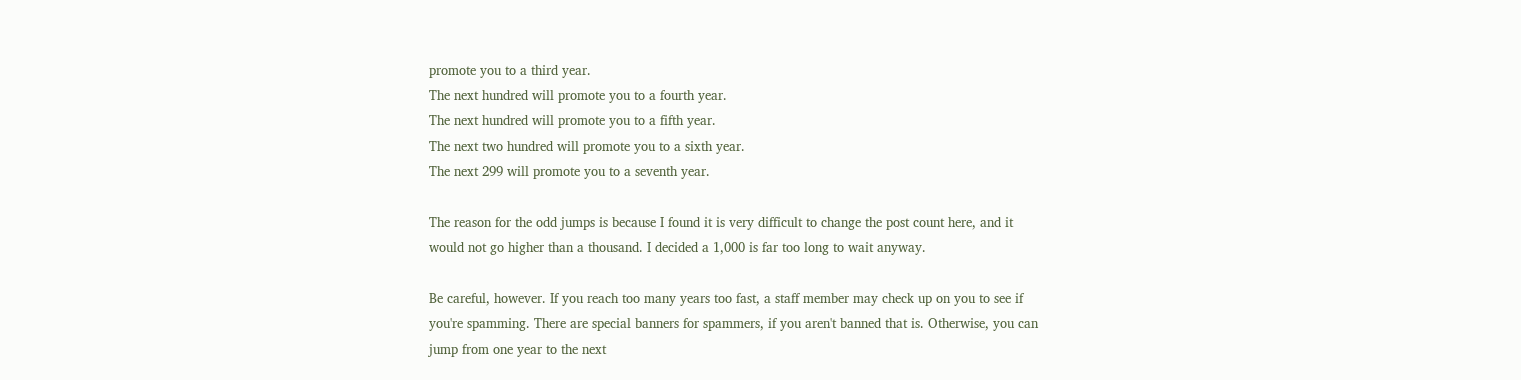promote you to a third year.
The next hundred will promote you to a fourth year.
The next hundred will promote you to a fifth year.
The next two hundred will promote you to a sixth year.
The next 299 will promote you to a seventh year.

The reason for the odd jumps is because I found it is very difficult to change the post count here, and it would not go higher than a thousand. I decided a 1,000 is far too long to wait anyway.

Be careful, however. If you reach too many years too fast, a staff member may check up on you to see if you're spamming. There are special banners for spammers, if you aren't banned that is. Otherwise, you can jump from one year to the next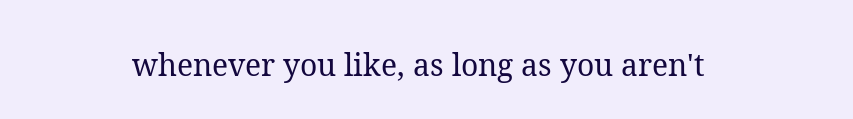whenever you like, as long as you aren't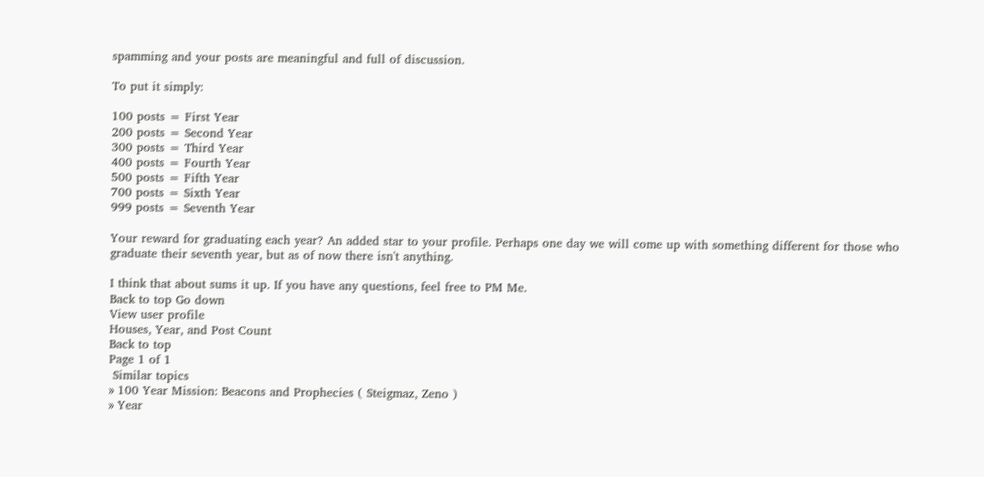spamming and your posts are meaningful and full of discussion.

To put it simply:

100 posts = First Year
200 posts = Second Year
300 posts = Third Year
400 posts = Fourth Year
500 posts = Fifth Year
700 posts = Sixth Year
999 posts = Seventh Year

Your reward for graduating each year? An added star to your profile. Perhaps one day we will come up with something different for those who graduate their seventh year, but as of now there isn't anything.

I think that about sums it up. If you have any questions, feel free to PM Me.
Back to top Go down
View user profile
Houses, Year, and Post Count
Back to top
Page 1 of 1
 Similar topics
» 100 Year Mission: Beacons and Prophecies ( Steigmaz, Zeno )
» Year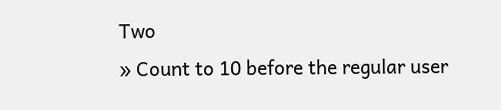Two
» Count to 10 before the regular user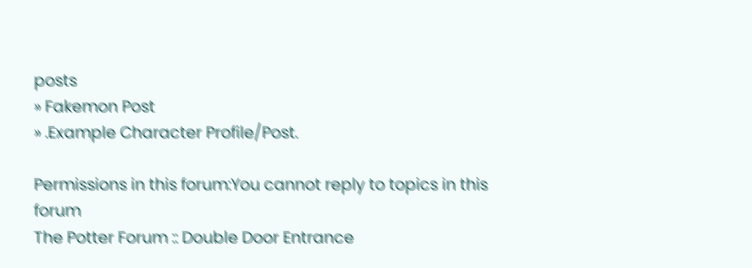posts
» Fakemon Post
» .Example Character Profile/Post.

Permissions in this forum:You cannot reply to topics in this forum
The Potter Forum :: Double Door Entrance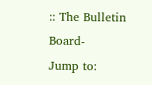:: The Bulletin Board-
Jump to: